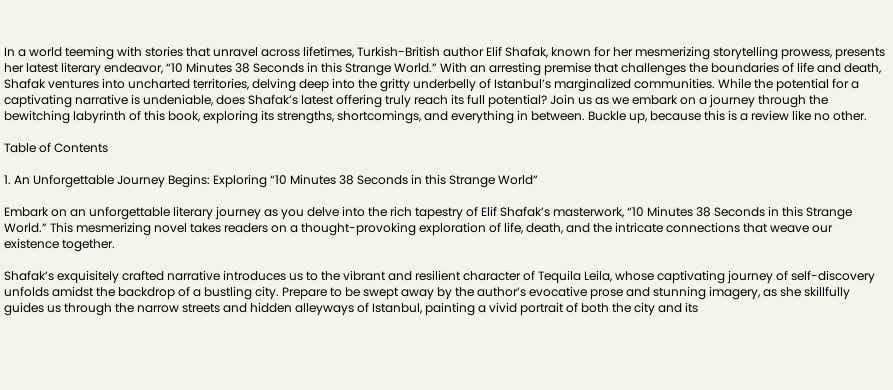In a world teeming with stories that unravel across lifetimes, Turkish-British author Elif Shafak, known for her mesmerizing storytelling prowess, presents her latest literary endeavor, “10 Minutes 38 Seconds in this Strange World.” With an arresting premise that challenges the boundaries of life and death, Shafak ventures into uncharted territories, delving deep into the gritty underbelly of Istanbul’s marginalized communities. While the potential for a captivating narrative is undeniable, does Shafak’s latest offering truly reach its full potential? Join us as we embark on a journey through the bewitching labyrinth of this book, exploring its strengths, shortcomings, and everything in between. Buckle up, because this is a review like no other.

Table of Contents

1. An Unforgettable Journey Begins: Exploring “10 Minutes 38 Seconds in this Strange World”

Embark on an unforgettable literary journey as you delve into the rich tapestry of Elif Shafak’s masterwork, “10 Minutes 38 Seconds in this Strange World.” This mesmerizing novel takes readers on a thought-provoking exploration of life, death, and the intricate connections that weave our existence together.

Shafak’s exquisitely crafted narrative introduces us to the vibrant and resilient character of Tequila Leila, whose captivating journey of self-discovery unfolds amidst the backdrop of a bustling city. Prepare to be swept away by the author’s evocative prose and stunning imagery, as she skillfully guides us through the narrow streets and hidden alleyways of Istanbul, painting a vivid portrait of both the city and its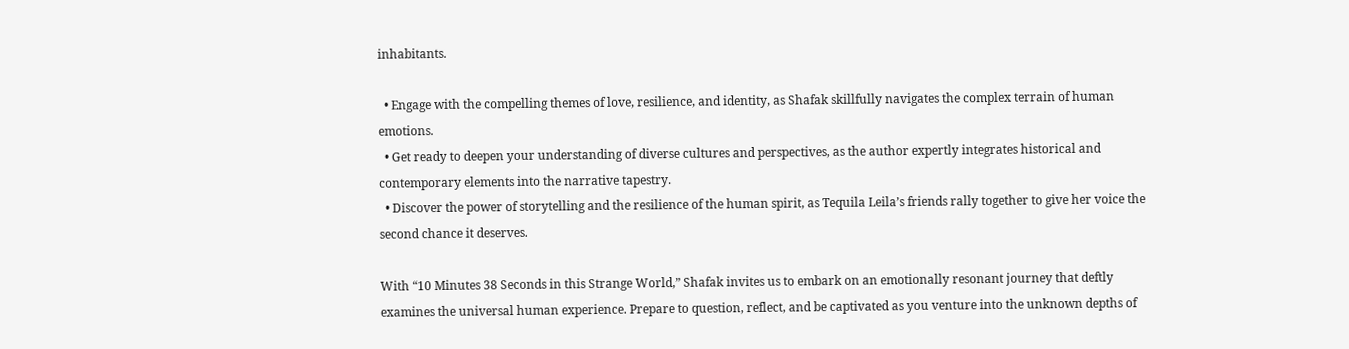inhabitants.

  • Engage with the compelling themes of love, resilience, and identity, as Shafak skillfully navigates the complex terrain of human emotions.
  • Get ready to deepen your understanding of diverse cultures and perspectives, as the author expertly integrates historical and contemporary elements into the narrative tapestry.
  • Discover the power of storytelling and the resilience of the human spirit, as Tequila Leila’s friends rally together to give her voice the second chance it deserves.

With “10 Minutes 38 Seconds in this Strange World,” Shafak invites us to embark on an emotionally resonant journey that deftly examines the universal human experience. Prepare to question, reflect, and be captivated as you venture into the unknown depths of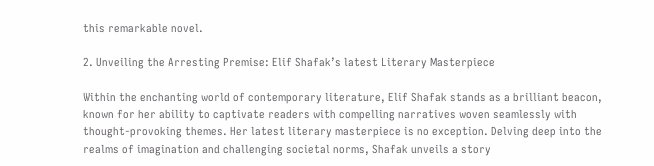this remarkable novel.

2. Unveiling the Arresting Premise: Elif Shafak’s latest Literary Masterpiece

Within the enchanting world of contemporary literature, Elif Shafak stands as a brilliant beacon, known for her ability to captivate readers with compelling narratives woven seamlessly with thought-provoking themes. Her latest literary masterpiece is no exception. Delving deep into the realms of imagination and challenging societal norms, Shafak unveils a story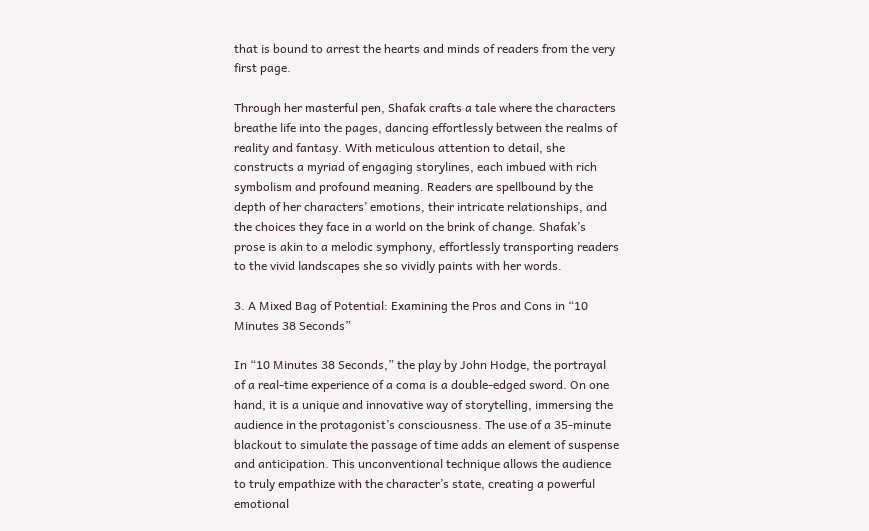that is bound to arrest the hearts and minds of readers from the very first page.

Through her masterful pen, Shafak crafts a tale where the characters breathe life into the pages, dancing effortlessly between the realms of reality and fantasy. With meticulous attention to detail, she constructs a myriad of engaging storylines, each imbued with rich symbolism and profound meaning. Readers are spellbound by the depth of her characters’ emotions, their intricate relationships, and the choices they face in a world on the brink of change. Shafak’s prose is akin to a melodic symphony, effortlessly transporting readers to the vivid landscapes she so vividly paints with her words.

3. A Mixed Bag of Potential: Examining the Pros and Cons in “10 Minutes 38 Seconds”

In “10 Minutes 38 Seconds,” the play by John Hodge, the portrayal of a real-time experience of a coma is a double-edged sword. On one hand, it is a unique and innovative way of storytelling, immersing the audience in the protagonist’s consciousness. The use of a 35-minute blackout to simulate the passage of time adds an element of suspense and anticipation. This unconventional technique allows the audience to truly empathize with the character’s state, creating a powerful emotional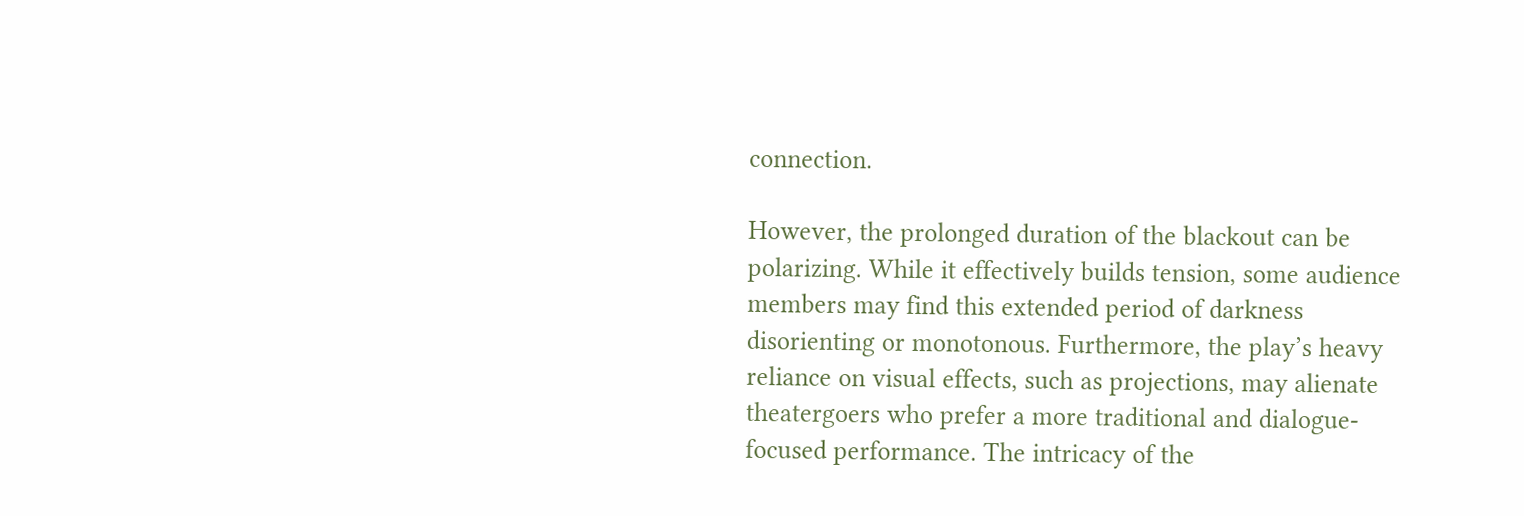connection.

However, the prolonged duration of the blackout can be polarizing. While it effectively builds tension, some audience members may find this extended period of darkness disorienting or monotonous. Furthermore, the play’s heavy reliance on visual effects, such as projections, may alienate theatergoers who prefer a more traditional and dialogue-focused performance. The intricacy of the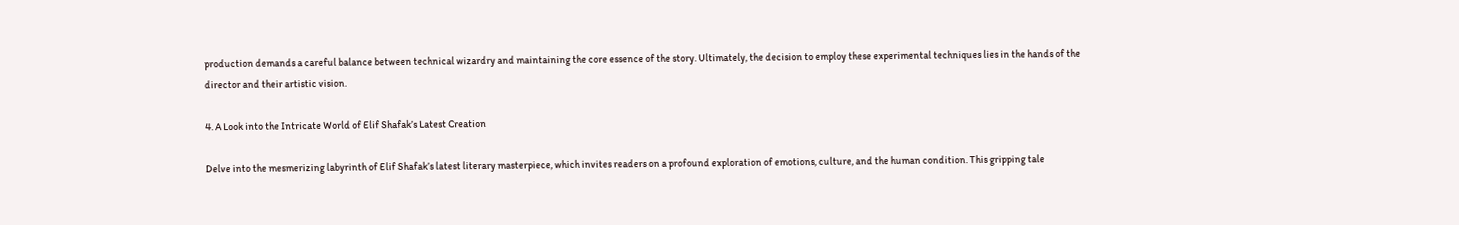production demands a careful balance between technical wizardry and maintaining the core essence of the story. Ultimately, the decision to employ these experimental techniques lies in the hands of the director and their artistic vision.

4. A Look into the Intricate World of Elif Shafak’s Latest Creation

Delve into the mesmerizing labyrinth of Elif Shafak’s latest literary masterpiece, which invites readers on a profound exploration of emotions, culture, and the human condition. This gripping tale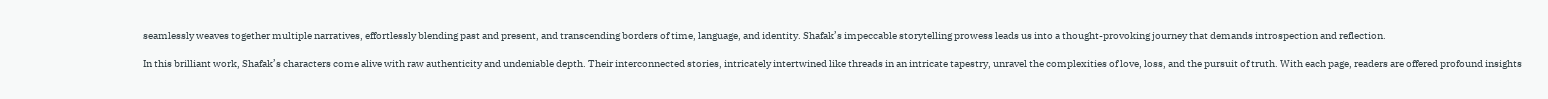seamlessly weaves together multiple narratives, effortlessly blending past and present, and transcending borders of time, language, and identity. Shafak’s impeccable storytelling prowess leads us into a thought-provoking journey that demands introspection and reflection.

In this brilliant work, Shafak’s characters come alive with raw authenticity and undeniable depth. Their interconnected stories, intricately intertwined like threads in an intricate tapestry, unravel the complexities of love, loss, and the pursuit of truth. With each page, readers are offered profound insights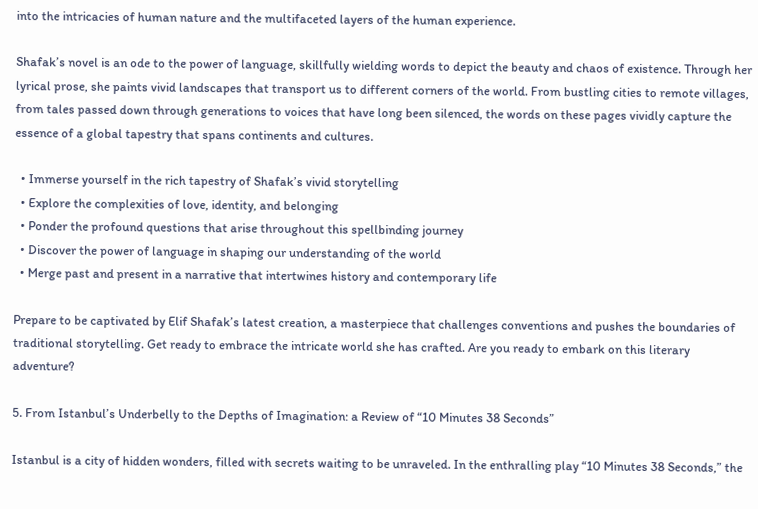into the intricacies of human nature and the multifaceted layers of the human experience.

Shafak’s novel is an ode to the power of language, skillfully wielding words to depict the beauty and chaos of existence. Through her lyrical prose, she paints vivid landscapes that transport us to different corners of the world. From bustling cities to remote villages, from tales passed down through generations to voices that have long been silenced, the words on these pages vividly capture the essence of a global tapestry that spans continents and cultures.

  • Immerse yourself in the rich tapestry of Shafak’s vivid storytelling
  • Explore the complexities of love, identity, and belonging
  • Ponder the profound questions that arise throughout this spellbinding journey
  • Discover the power of language in shaping our understanding of the world
  • Merge past and present in a narrative that intertwines history and contemporary life

Prepare to be captivated by Elif Shafak’s latest creation, a masterpiece that challenges conventions and pushes the boundaries of traditional storytelling. Get ready to embrace the intricate world she has crafted. Are you ready to embark on this literary adventure?

5. From Istanbul’s Underbelly to the Depths of Imagination: a Review of “10 Minutes 38 Seconds”

Istanbul is a city of hidden wonders, filled with secrets waiting to be unraveled. In the enthralling play “10 Minutes 38 Seconds,” the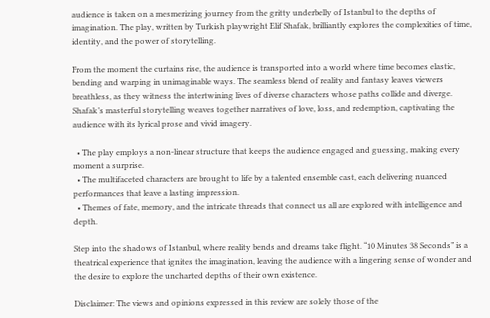audience is taken on a mesmerizing journey from the gritty underbelly of Istanbul to the depths of imagination. The play, written by Turkish playwright Elif Shafak, brilliantly explores the complexities of time, identity, and the power of storytelling.

From the moment the curtains rise, the audience is transported into a world where time becomes elastic, bending and warping in unimaginable ways. The seamless blend of reality and fantasy leaves viewers breathless, as they witness the intertwining lives of diverse characters whose paths collide and diverge. Shafak’s masterful storytelling weaves together narratives of love, loss, and redemption, captivating the audience with its lyrical prose and vivid imagery.

  • The play employs a non-linear structure that keeps the audience engaged and guessing, making every moment a surprise.
  • The multifaceted characters are brought to life by a talented ensemble cast, each delivering nuanced performances that leave a lasting impression.
  • Themes of fate, memory, and the intricate threads that connect us all are explored with intelligence and depth.

Step into the shadows of Istanbul, where reality bends and dreams take flight. “10 Minutes 38 Seconds” is a theatrical experience that ignites the imagination, leaving the audience with a lingering sense of wonder and the desire to explore the uncharted depths of their own existence.

Disclaimer: The views and opinions expressed in this review are solely those of the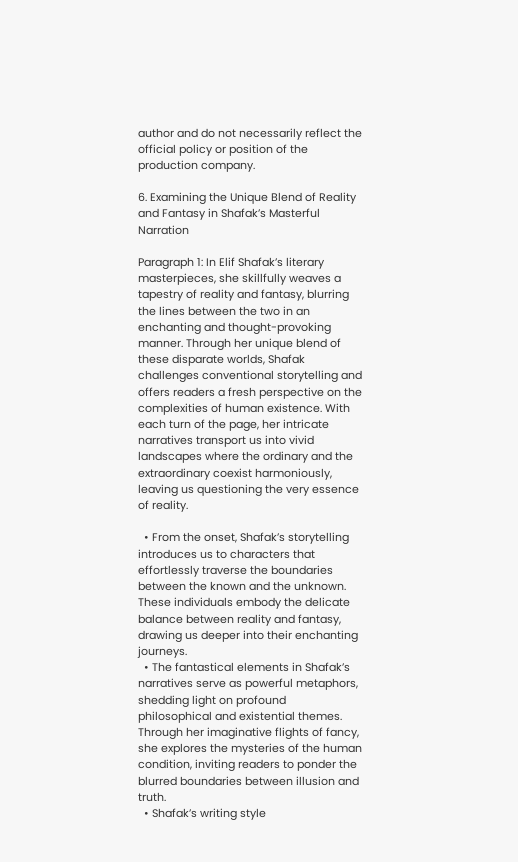author and do not necessarily reflect the official policy or position of the production company.

6. Examining the Unique Blend of Reality and Fantasy in Shafak’s Masterful Narration

Paragraph 1: In Elif Shafak’s literary masterpieces, she skillfully weaves a tapestry of reality and fantasy, blurring the lines between the two in an enchanting and thought-provoking manner. Through her unique blend of these disparate worlds, Shafak challenges conventional storytelling and offers readers a fresh perspective on the complexities of human existence. With each turn of the page, her intricate narratives transport us into vivid landscapes where the ordinary and the extraordinary coexist harmoniously, leaving us questioning the very essence of reality.

  • From the onset, Shafak’s storytelling introduces us to characters that effortlessly traverse the boundaries between the known and the unknown. These individuals embody the delicate balance between reality and fantasy, drawing us deeper into their enchanting journeys.
  • The fantastical elements in Shafak’s narratives serve as powerful metaphors, shedding light on profound philosophical and existential themes. Through her imaginative flights of fancy, she explores the mysteries of the human condition, inviting readers to ponder the blurred boundaries between illusion and truth.
  • Shafak’s writing style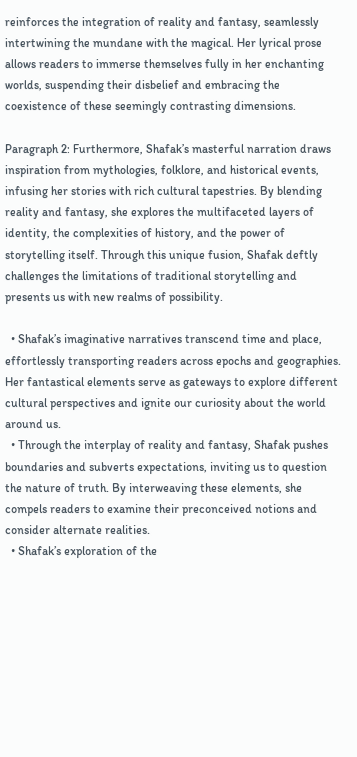reinforces the integration of reality and fantasy, seamlessly intertwining the mundane with the magical. Her lyrical prose allows readers to immerse themselves fully in her enchanting worlds, suspending their disbelief and embracing the coexistence of these seemingly contrasting dimensions.

Paragraph 2: Furthermore, Shafak’s masterful narration draws inspiration from mythologies, folklore, and historical events, infusing her stories with rich cultural tapestries. By blending reality and fantasy, she explores the multifaceted layers of identity, the complexities of history, and the power of storytelling itself. Through this unique fusion, Shafak deftly challenges the limitations of traditional storytelling and presents us with new realms of possibility.

  • Shafak’s imaginative narratives transcend time and place, effortlessly transporting readers across epochs and geographies. Her fantastical elements serve as gateways to explore different cultural perspectives and ignite our curiosity about the world around us.
  • Through the interplay of reality and fantasy, Shafak pushes boundaries and subverts expectations, inviting us to question the nature of truth. By interweaving these elements, she compels readers to examine their preconceived notions and consider alternate realities.
  • Shafak’s exploration of the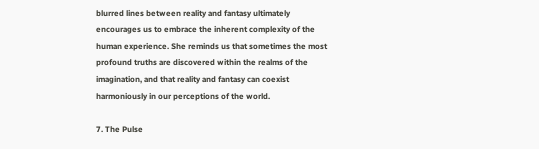blurred lines between reality and fantasy ultimately encourages us to embrace the inherent complexity of the human experience. She reminds us that sometimes the most profound truths are discovered within the realms of the imagination, and that reality and fantasy can coexist harmoniously in our perceptions of the world.

7. The Pulse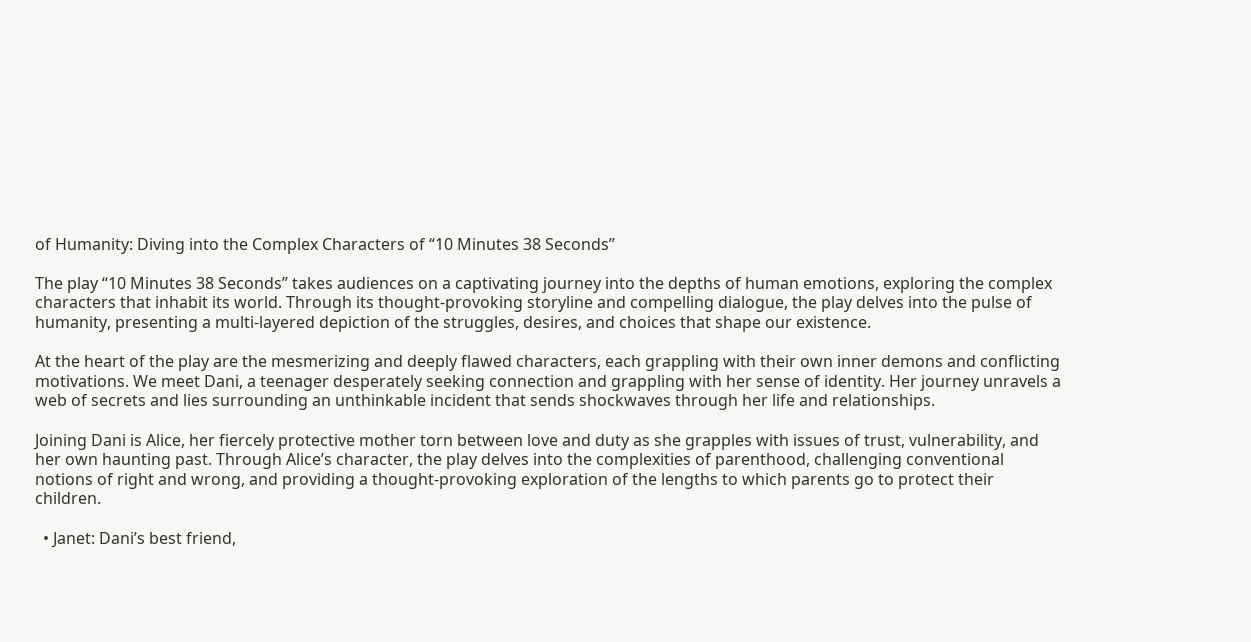of Humanity: Diving into the Complex Characters of “10 Minutes 38 Seconds”

The play “10 Minutes 38 Seconds” takes audiences on a captivating journey into the depths of human emotions, exploring the complex characters that inhabit its world. Through its thought-provoking storyline and compelling dialogue, the play delves into the pulse of humanity, presenting a multi-layered depiction of the struggles, desires, and choices that shape our existence.

At the heart of the play are the mesmerizing and deeply flawed characters, each grappling with their own inner demons and conflicting motivations. We meet Dani, a teenager desperately seeking connection and grappling with her sense of identity. Her journey unravels a web of secrets and lies surrounding an unthinkable incident that sends shockwaves through her life and relationships.

Joining Dani is Alice, her fiercely protective mother torn between love and duty as she grapples with issues of trust, vulnerability, and her own haunting past. Through Alice’s character, the play delves into the complexities of parenthood, challenging conventional notions of right and wrong, and providing a thought-provoking exploration of the lengths to which parents go to protect their children.

  • Janet: Dani’s best friend,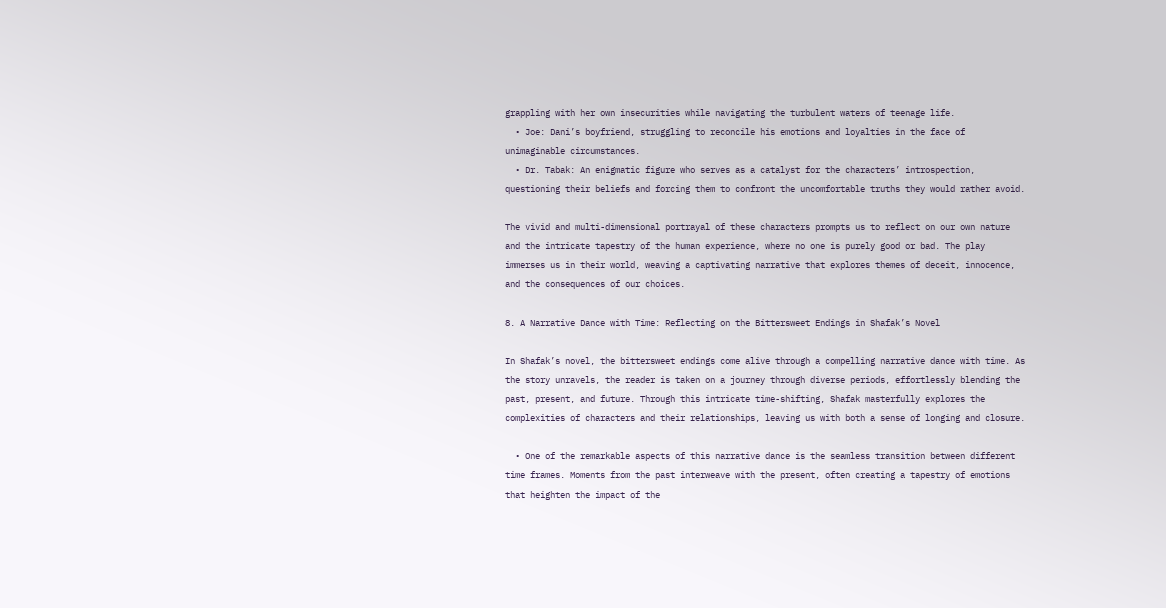grappling with her own insecurities while navigating the turbulent waters of teenage life.
  • Joe: Dani’s boyfriend, struggling to reconcile his emotions and loyalties in the face of unimaginable circumstances.
  • Dr. Tabak: An enigmatic figure who serves as a catalyst for the characters’ introspection, questioning their beliefs and forcing them to confront the uncomfortable truths they would rather avoid.

The vivid and multi-dimensional portrayal of these characters prompts us to reflect on our own nature and the intricate tapestry of the human experience, where no one is purely good or bad. The play immerses us in their world, weaving a captivating narrative that explores themes of deceit, innocence, and the consequences of our choices.

8. A Narrative Dance with Time: Reflecting on the Bittersweet Endings in Shafak’s Novel

In Shafak’s novel, the bittersweet endings come alive through a compelling narrative dance with time. As the story unravels, the reader is taken on a journey through diverse periods, effortlessly blending the past, present, and future. Through this intricate time-shifting, Shafak masterfully explores the complexities of characters and their relationships, leaving us with both a sense of longing and closure.

  • One of the remarkable aspects of this narrative dance is the seamless transition between different time frames. Moments from the past interweave with the present, often creating a tapestry of emotions that heighten the impact of the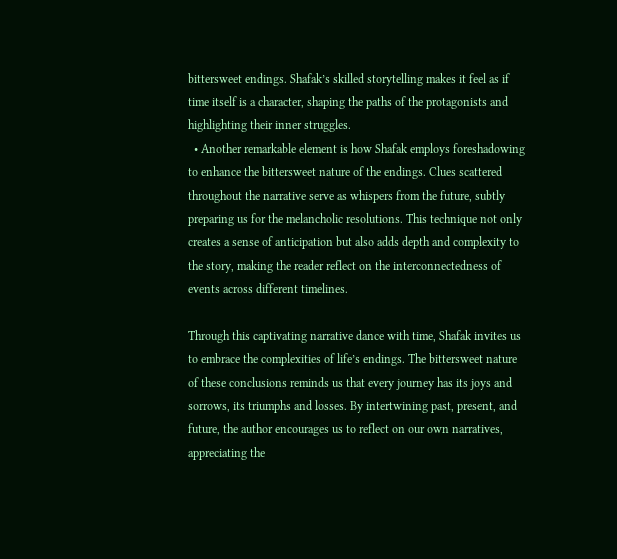bittersweet endings. Shafak’s skilled storytelling makes it feel as if time itself is a character, shaping the paths of the protagonists and highlighting their inner struggles.
  • Another remarkable element is how Shafak employs foreshadowing to enhance the bittersweet nature of the endings. Clues scattered throughout the narrative serve as whispers from the future, subtly preparing us for the melancholic resolutions. This technique not only creates a sense of anticipation but also adds depth and complexity to the story, making the reader reflect on the interconnectedness of events across different timelines.

Through this captivating narrative dance with time, Shafak invites us to embrace the complexities of life’s endings. The bittersweet nature of these conclusions reminds us that every journey has its joys and sorrows, its triumphs and losses. By intertwining past, present, and future, the author encourages us to reflect on our own narratives, appreciating the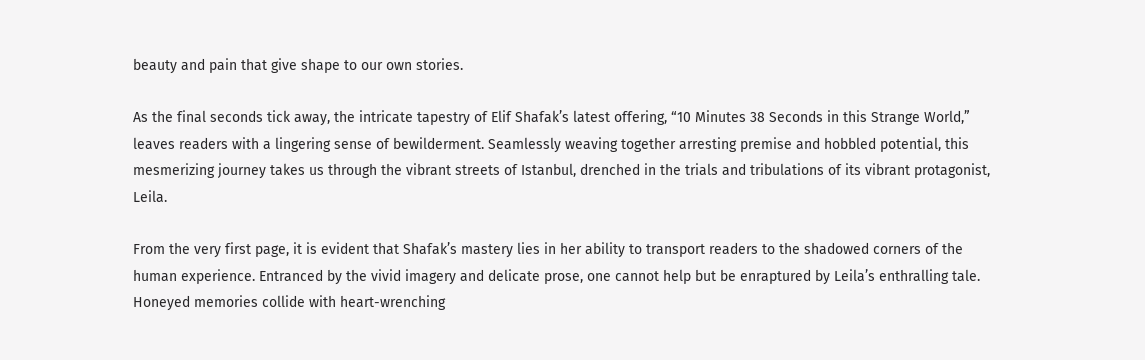beauty and pain that give shape to our own stories.

As the final seconds tick away, the intricate tapestry of Elif Shafak’s latest offering, “10 Minutes 38 Seconds in this Strange World,” leaves readers with a lingering sense of bewilderment. Seamlessly weaving together arresting premise and hobbled potential, this mesmerizing journey takes us through the vibrant streets of Istanbul, drenched in the trials and tribulations of its vibrant protagonist, Leila.

From the very first page, it is evident that Shafak’s mastery lies in her ability to transport readers to the shadowed corners of the human experience. Entranced by the vivid imagery and delicate prose, one cannot help but be enraptured by Leila’s enthralling tale. Honeyed memories collide with heart-wrenching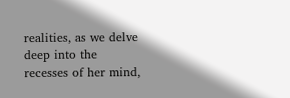realities, as we delve deep into the recesses of her mind,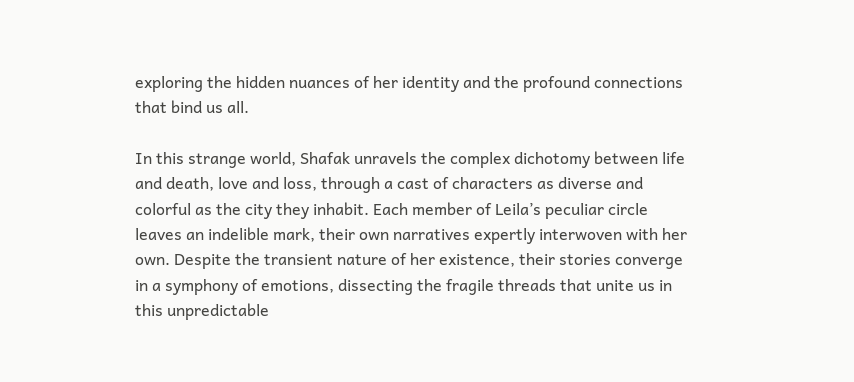exploring the hidden nuances of her identity and the profound connections that bind us all.

In this strange world, Shafak unravels the complex dichotomy between life and death, love and loss, through a cast of characters as diverse and colorful as the city they inhabit. Each member of Leila’s peculiar circle leaves an indelible mark, their own narratives expertly interwoven with her own. Despite the transient nature of her existence, their stories converge in a symphony of emotions, dissecting the fragile threads that unite us in this unpredictable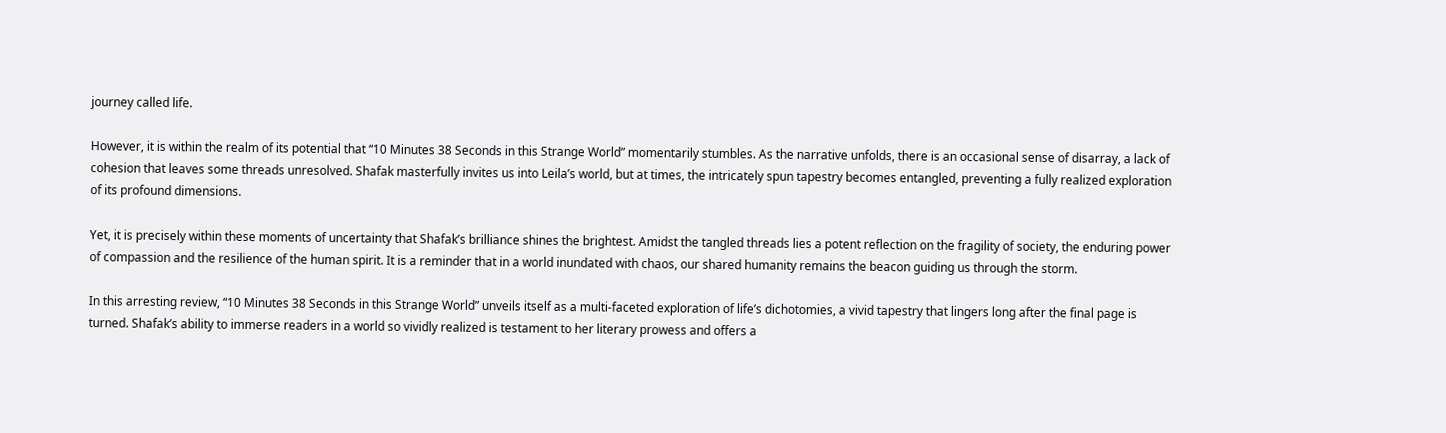journey called life.

However, it is within the realm of its potential that “10 Minutes 38 Seconds in this Strange World” momentarily stumbles. As the narrative unfolds, there is an occasional sense of disarray, a lack of cohesion that leaves some threads unresolved. Shafak masterfully invites us into Leila’s world, but at times, the intricately spun tapestry becomes entangled, preventing a fully realized exploration of its profound dimensions.

Yet, it is precisely within these moments of uncertainty that Shafak’s brilliance shines the brightest. Amidst the tangled threads lies a potent reflection on the fragility of society, the enduring power of compassion and the resilience of the human spirit. It is a reminder that in a world inundated with chaos, our shared humanity remains the beacon guiding us through the storm.

In this arresting review, “10 Minutes 38 Seconds in this Strange World” unveils itself as a multi-faceted exploration of life’s dichotomies, a vivid tapestry that lingers long after the final page is turned. Shafak’s ability to immerse readers in a world so vividly realized is testament to her literary prowess and offers a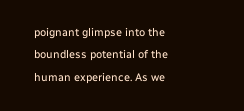poignant glimpse into the boundless potential of the human experience. As we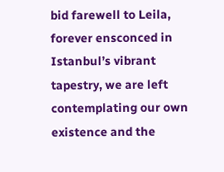bid farewell to Leila, forever ensconced in Istanbul’s vibrant tapestry, we are left contemplating our own existence and the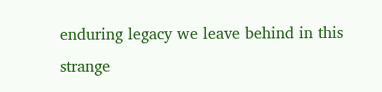enduring legacy we leave behind in this strange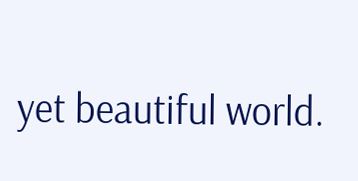yet beautiful world.